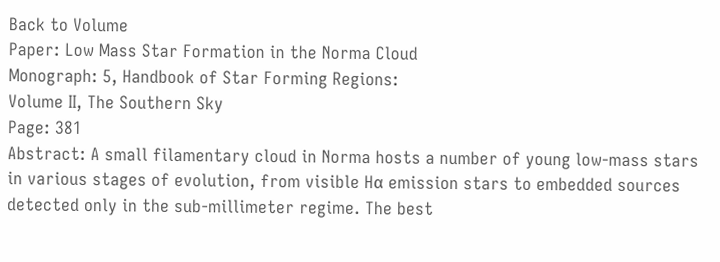Back to Volume
Paper: Low Mass Star Formation in the Norma Cloud
Monograph: 5, Handbook of Star Forming Regions:
Volume II, The Southern Sky
Page: 381
Abstract: A small filamentary cloud in Norma hosts a number of young low-mass stars in various stages of evolution, from visible Hα emission stars to embedded sources detected only in the sub-millimeter regime. The best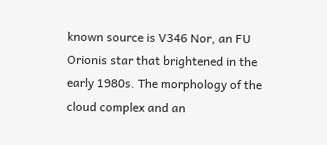known source is V346 Nor, an FU Orionis star that brightened in the early 1980s. The morphology of the cloud complex and an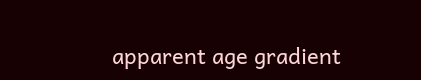apparent age gradient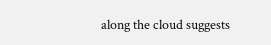along the cloud suggests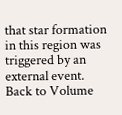that star formation in this region was triggered by an external event.
Back to Volume